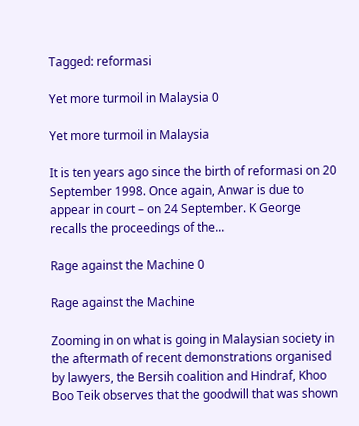Tagged: reformasi

Yet more turmoil in Malaysia 0

Yet more turmoil in Malaysia

It is ten years ago since the birth of reformasi on 20 September 1998. Once again, Anwar is due to appear in court – on 24 September. K George recalls the proceedings of the...

Rage against the Machine 0

Rage against the Machine

Zooming in on what is going in Malaysian society in the aftermath of recent demonstrations organised by lawyers, the Bersih coalition and Hindraf, Khoo Boo Teik observes that the goodwill that was shown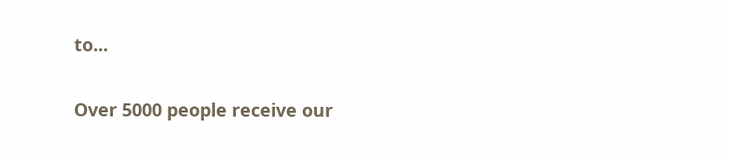to...

Over 5000 people receive our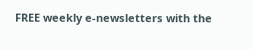FREE weekly e-newsletters with the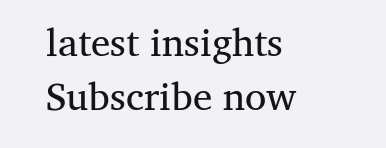latest insights
Subscribe now